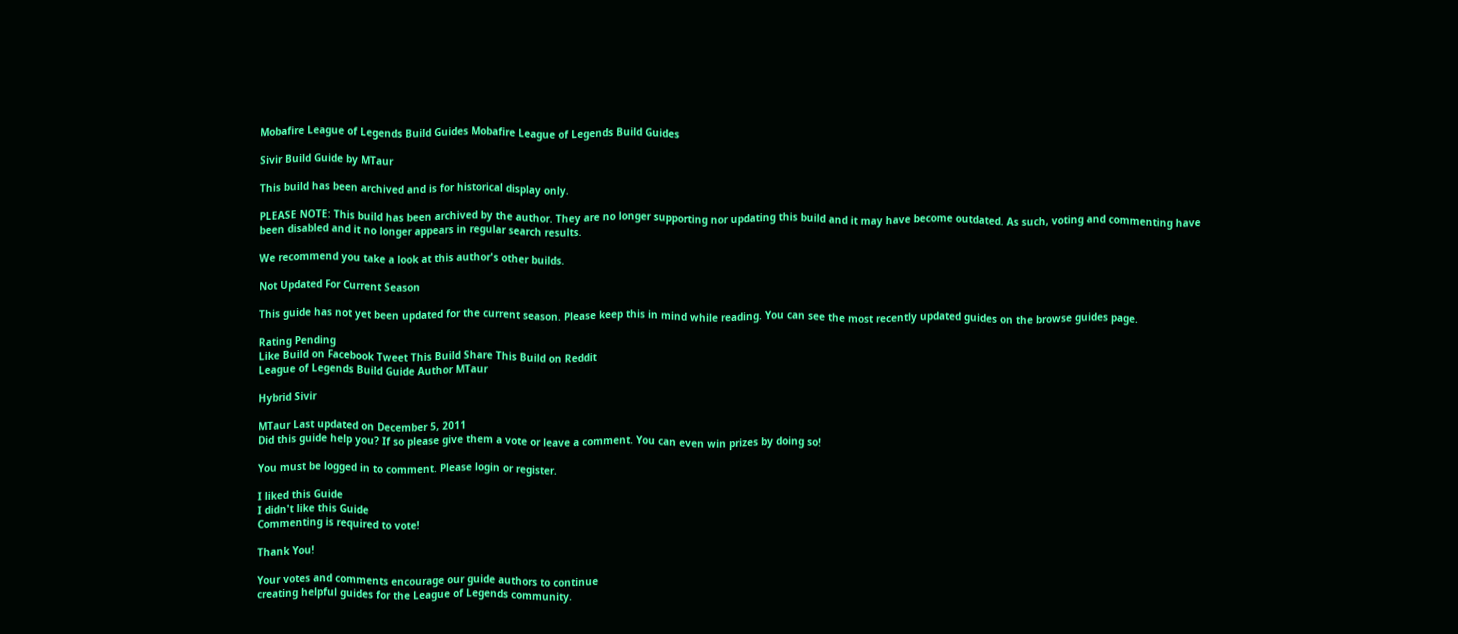Mobafire League of Legends Build Guides Mobafire League of Legends Build Guides

Sivir Build Guide by MTaur

This build has been archived and is for historical display only.

PLEASE NOTE: This build has been archived by the author. They are no longer supporting nor updating this build and it may have become outdated. As such, voting and commenting have been disabled and it no longer appears in regular search results.

We recommend you take a look at this author's other builds.

Not Updated For Current Season

This guide has not yet been updated for the current season. Please keep this in mind while reading. You can see the most recently updated guides on the browse guides page.

Rating Pending
Like Build on Facebook Tweet This Build Share This Build on Reddit
League of Legends Build Guide Author MTaur

Hybrid Sivir

MTaur Last updated on December 5, 2011
Did this guide help you? If so please give them a vote or leave a comment. You can even win prizes by doing so!

You must be logged in to comment. Please login or register.

I liked this Guide
I didn't like this Guide
Commenting is required to vote!

Thank You!

Your votes and comments encourage our guide authors to continue
creating helpful guides for the League of Legends community.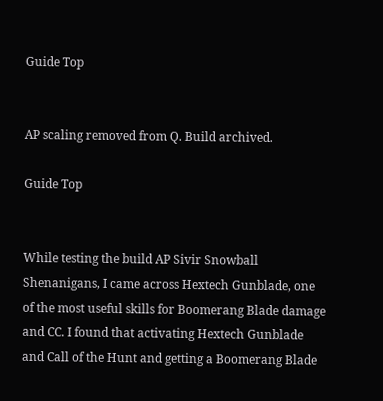Guide Top


AP scaling removed from Q. Build archived.

Guide Top


While testing the build AP Sivir Snowball Shenanigans, I came across Hextech Gunblade, one of the most useful skills for Boomerang Blade damage and CC. I found that activating Hextech Gunblade and Call of the Hunt and getting a Boomerang Blade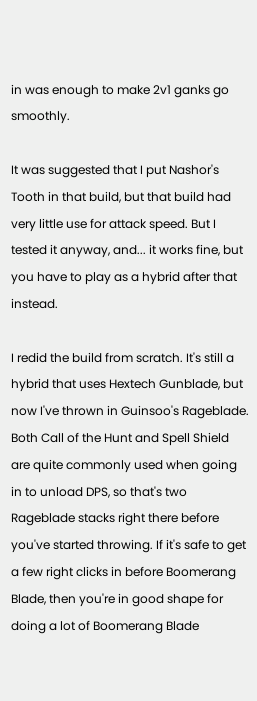in was enough to make 2v1 ganks go smoothly.

It was suggested that I put Nashor's Tooth in that build, but that build had very little use for attack speed. But I tested it anyway, and... it works fine, but you have to play as a hybrid after that instead.

I redid the build from scratch. It's still a hybrid that uses Hextech Gunblade, but now I've thrown in Guinsoo's Rageblade. Both Call of the Hunt and Spell Shield are quite commonly used when going in to unload DPS, so that's two Rageblade stacks right there before you've started throwing. If it's safe to get a few right clicks in before Boomerang Blade, then you're in good shape for doing a lot of Boomerang Blade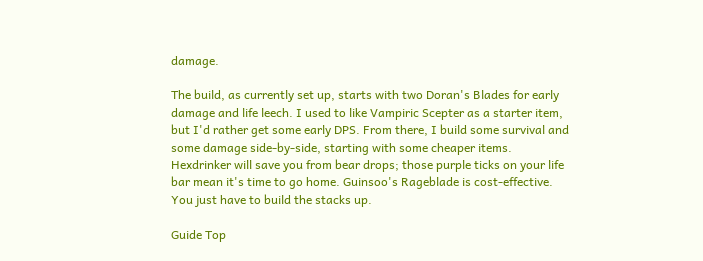damage.

The build, as currently set up, starts with two Doran's Blades for early damage and life leech. I used to like Vampiric Scepter as a starter item, but I'd rather get some early DPS. From there, I build some survival and some damage side-by-side, starting with some cheaper items. Hexdrinker will save you from bear drops; those purple ticks on your life bar mean it's time to go home. Guinsoo's Rageblade is cost-effective. You just have to build the stacks up.

Guide Top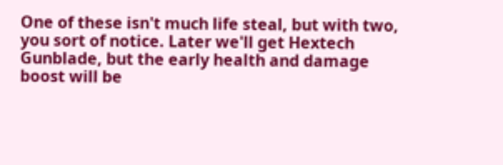One of these isn't much life steal, but with two, you sort of notice. Later we'll get Hextech Gunblade, but the early health and damage boost will be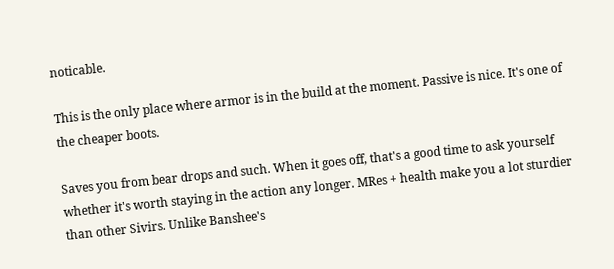noticable.

This is the only place where armor is in the build at the moment. Passive is nice. It's one of the cheaper boots.

Saves you from bear drops and such. When it goes off, that's a good time to ask yourself whether it's worth staying in the action any longer. MRes + health make you a lot sturdier than other Sivirs. Unlike Banshee's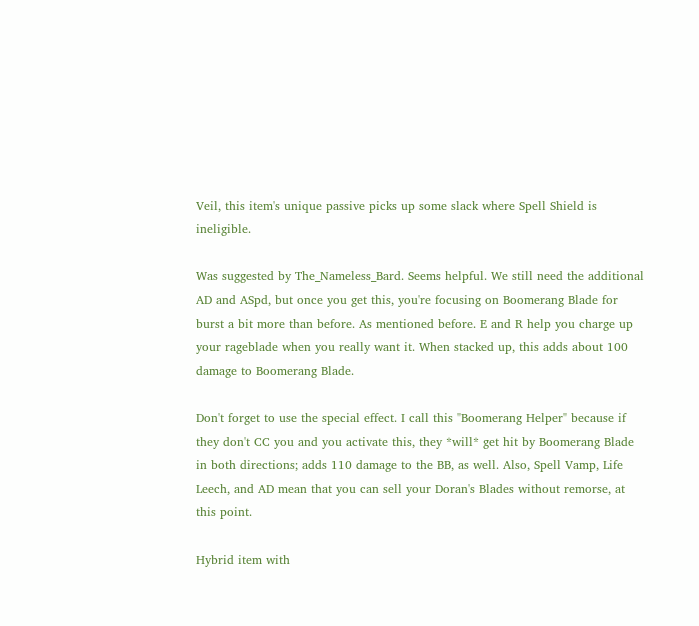Veil, this item's unique passive picks up some slack where Spell Shield is ineligible.

Was suggested by The_Nameless_Bard. Seems helpful. We still need the additional AD and ASpd, but once you get this, you're focusing on Boomerang Blade for burst a bit more than before. As mentioned before. E and R help you charge up your rageblade when you really want it. When stacked up, this adds about 100 damage to Boomerang Blade.

Don't forget to use the special effect. I call this "Boomerang Helper" because if they don't CC you and you activate this, they *will* get hit by Boomerang Blade in both directions; adds 110 damage to the BB, as well. Also, Spell Vamp, Life Leech, and AD mean that you can sell your Doran's Blades without remorse, at this point.

Hybrid item with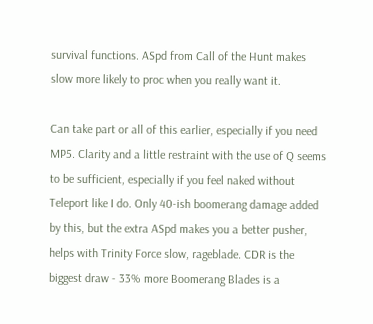survival functions. ASpd from Call of the Hunt makes slow more likely to proc when you really want it.

Can take part or all of this earlier, especially if you need MP5. Clarity and a little restraint with the use of Q seems to be sufficient, especially if you feel naked without Teleport like I do. Only 40-ish boomerang damage added by this, but the extra ASpd makes you a better pusher, helps with Trinity Force slow, rageblade. CDR is the biggest draw - 33% more Boomerang Blades is a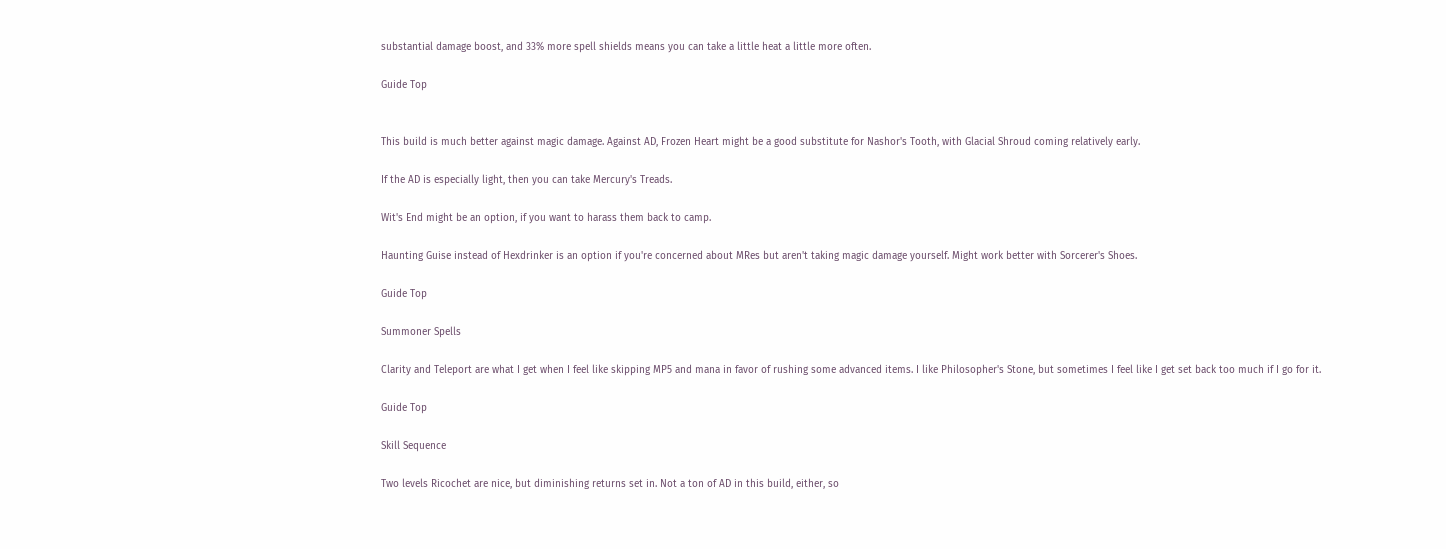substantial damage boost, and 33% more spell shields means you can take a little heat a little more often.

Guide Top


This build is much better against magic damage. Against AD, Frozen Heart might be a good substitute for Nashor's Tooth, with Glacial Shroud coming relatively early.

If the AD is especially light, then you can take Mercury's Treads.

Wit's End might be an option, if you want to harass them back to camp.

Haunting Guise instead of Hexdrinker is an option if you're concerned about MRes but aren't taking magic damage yourself. Might work better with Sorcerer's Shoes.

Guide Top

Summoner Spells

Clarity and Teleport are what I get when I feel like skipping MP5 and mana in favor of rushing some advanced items. I like Philosopher's Stone, but sometimes I feel like I get set back too much if I go for it.

Guide Top

Skill Sequence

Two levels Ricochet are nice, but diminishing returns set in. Not a ton of AD in this build, either, so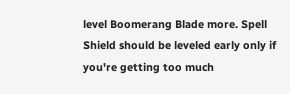level Boomerang Blade more. Spell Shield should be leveled early only if you're getting too much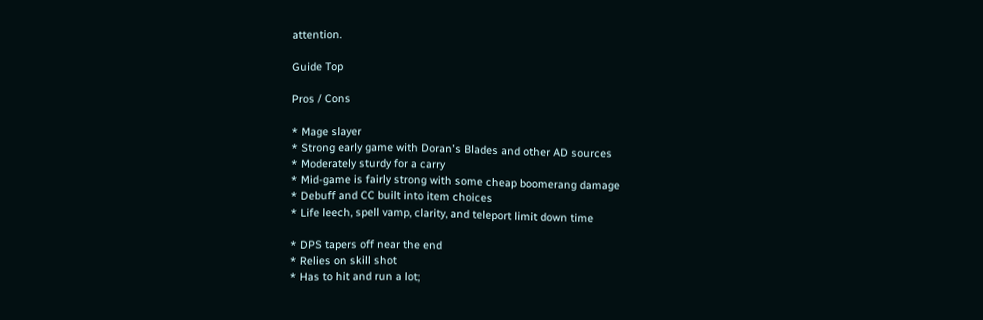attention.

Guide Top

Pros / Cons

* Mage slayer
* Strong early game with Doran's Blades and other AD sources
* Moderately sturdy for a carry
* Mid-game is fairly strong with some cheap boomerang damage
* Debuff and CC built into item choices
* Life leech, spell vamp, clarity, and teleport limit down time

* DPS tapers off near the end
* Relies on skill shot
* Has to hit and run a lot;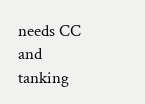needs CC and tanking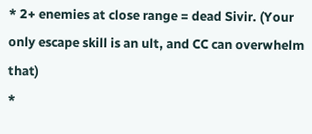* 2+ enemies at close range = dead Sivir. (Your only escape skill is an ult, and CC can overwhelm that)
*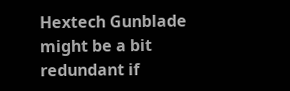Hextech Gunblade might be a bit redundant if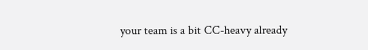your team is a bit CC-heavy already